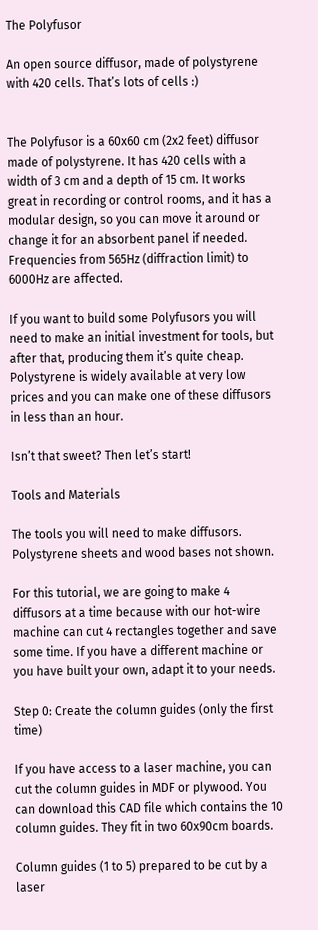The Polyfusor

An open source diffusor, made of polystyrene with 420 cells. That’s lots of cells :)


The Polyfusor is a 60x60 cm (2x2 feet) diffusor made of polystyrene. It has 420 cells with a width of 3 cm and a depth of 15 cm. It works great in recording or control rooms, and it has a modular design, so you can move it around or change it for an absorbent panel if needed. Frequencies from 565Hz (diffraction limit) to 6000Hz are affected.

If you want to build some Polyfusors you will need to make an initial investment for tools, but after that, producing them it’s quite cheap. Polystyrene is widely available at very low prices and you can make one of these diffusors in less than an hour.

Isn’t that sweet? Then let’s start!

Tools and Materials

The tools you will need to make diffusors. Polystyrene sheets and wood bases not shown.

For this tutorial, we are going to make 4 diffusors at a time because with our hot-wire machine can cut 4 rectangles together and save some time. If you have a different machine or you have built your own, adapt it to your needs.

Step 0: Create the column guides (only the first time)

If you have access to a laser machine, you can cut the column guides in MDF or plywood. You can download this CAD file which contains the 10 column guides. They fit in two 60x90cm boards.

Column guides (1 to 5) prepared to be cut by a laser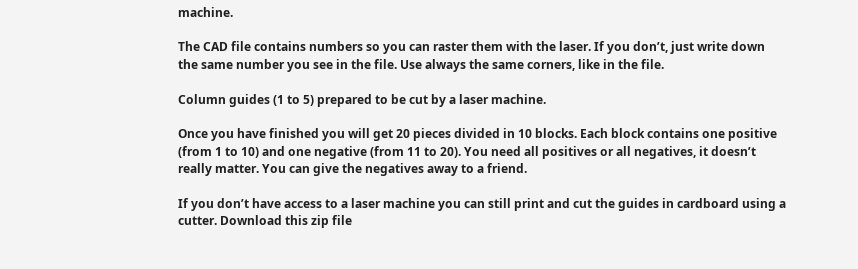machine.

The CAD file contains numbers so you can raster them with the laser. If you don’t, just write down the same number you see in the file. Use always the same corners, like in the file.

Column guides (1 to 5) prepared to be cut by a laser machine.

Once you have finished you will get 20 pieces divided in 10 blocks. Each block contains one positive (from 1 to 10) and one negative (from 11 to 20). You need all positives or all negatives, it doesn’t really matter. You can give the negatives away to a friend.

If you don’t have access to a laser machine you can still print and cut the guides in cardboard using a cutter. Download this zip file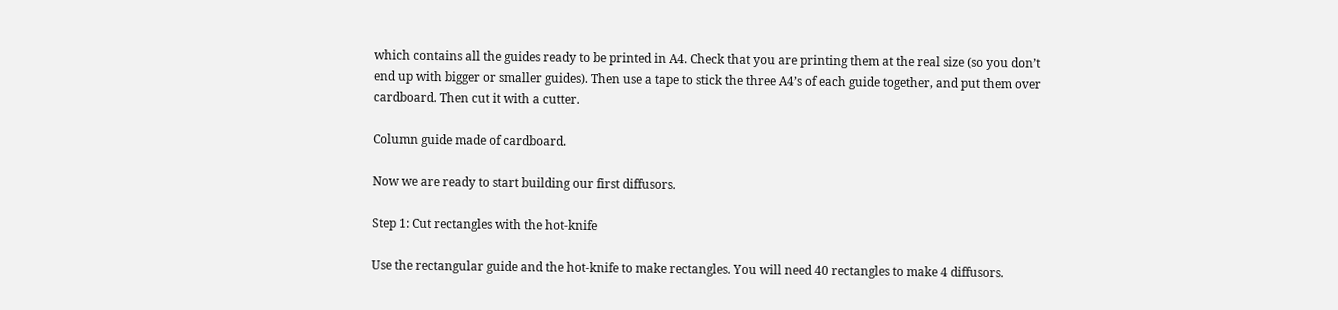which contains all the guides ready to be printed in A4. Check that you are printing them at the real size (so you don’t end up with bigger or smaller guides). Then use a tape to stick the three A4’s of each guide together, and put them over cardboard. Then cut it with a cutter.

Column guide made of cardboard.

Now we are ready to start building our first diffusors.

Step 1: Cut rectangles with the hot-knife

Use the rectangular guide and the hot-knife to make rectangles. You will need 40 rectangles to make 4 diffusors.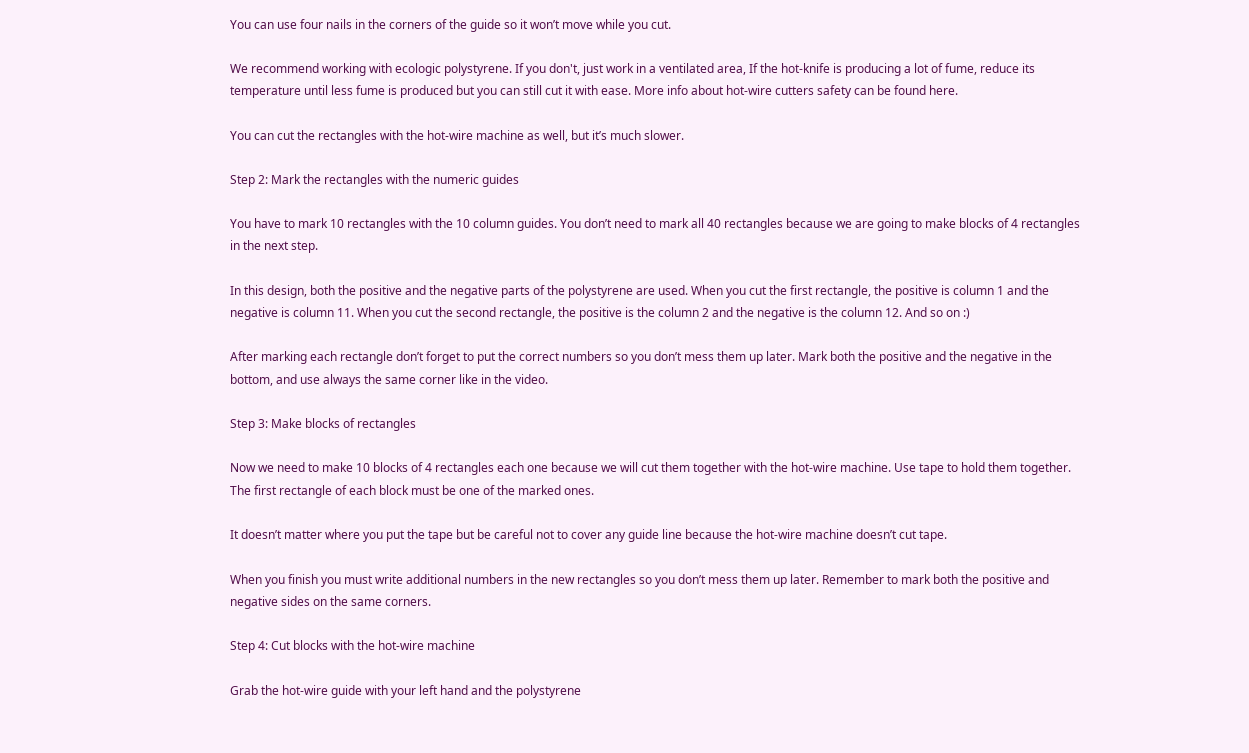You can use four nails in the corners of the guide so it won’t move while you cut.

We recommend working with ecologic polystyrene. If you don't, just work in a ventilated area, If the hot-knife is producing a lot of fume, reduce its temperature until less fume is produced but you can still cut it with ease. More info about hot-wire cutters safety can be found here.

You can cut the rectangles with the hot-wire machine as well, but it’s much slower.

Step 2: Mark the rectangles with the numeric guides

You have to mark 10 rectangles with the 10 column guides. You don’t need to mark all 40 rectangles because we are going to make blocks of 4 rectangles in the next step.

In this design, both the positive and the negative parts of the polystyrene are used. When you cut the first rectangle, the positive is column 1 and the negative is column 11. When you cut the second rectangle, the positive is the column 2 and the negative is the column 12. And so on :)

After marking each rectangle don’t forget to put the correct numbers so you don’t mess them up later. Mark both the positive and the negative in the bottom, and use always the same corner like in the video.

Step 3: Make blocks of rectangles

Now we need to make 10 blocks of 4 rectangles each one because we will cut them together with the hot-wire machine. Use tape to hold them together. The first rectangle of each block must be one of the marked ones.

It doesn’t matter where you put the tape but be careful not to cover any guide line because the hot-wire machine doesn’t cut tape.

When you finish you must write additional numbers in the new rectangles so you don’t mess them up later. Remember to mark both the positive and negative sides on the same corners.

Step 4: Cut blocks with the hot-wire machine

Grab the hot-wire guide with your left hand and the polystyrene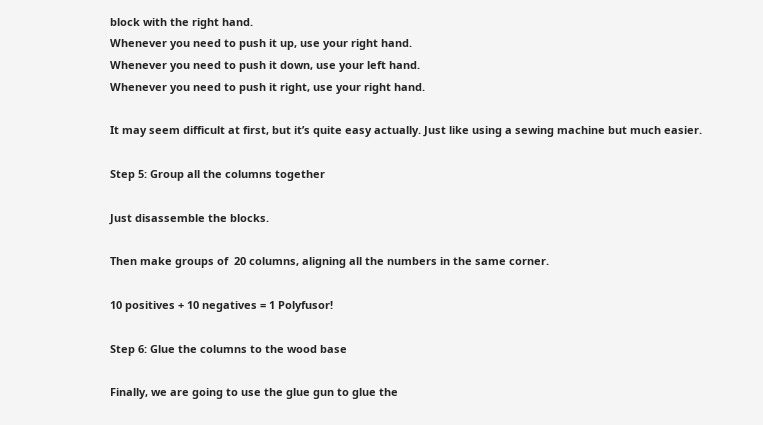block with the right hand.
Whenever you need to push it up, use your right hand.
Whenever you need to push it down, use your left hand.
Whenever you need to push it right, use your right hand.

It may seem difficult at first, but it’s quite easy actually. Just like using a sewing machine but much easier.

Step 5: Group all the columns together

Just disassemble the blocks.

Then make groups of  20 columns, aligning all the numbers in the same corner.

10 positives + 10 negatives = 1 Polyfusor!

Step 6: Glue the columns to the wood base

Finally, we are going to use the glue gun to glue the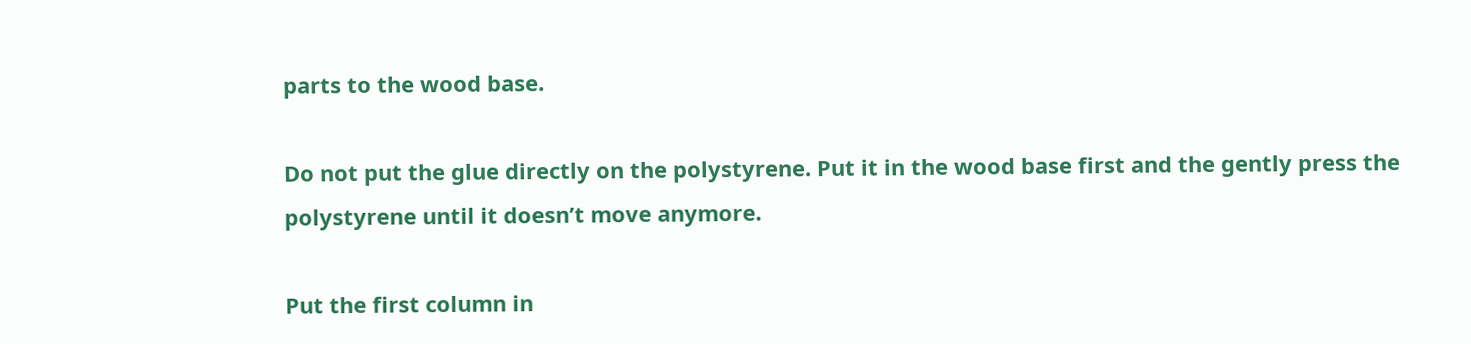parts to the wood base.

Do not put the glue directly on the polystyrene. Put it in the wood base first and the gently press the polystyrene until it doesn’t move anymore.

Put the first column in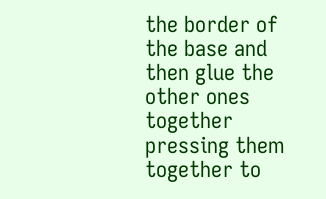the border of the base and then glue the other ones together pressing them together to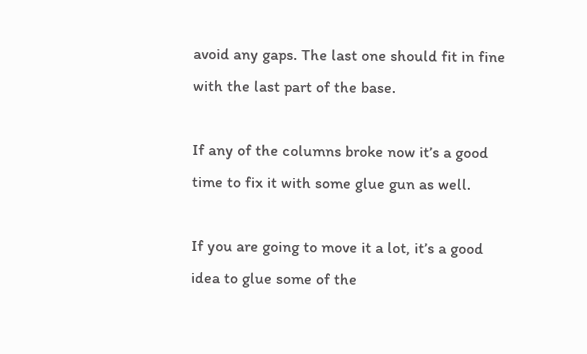avoid any gaps. The last one should fit in fine with the last part of the base.

If any of the columns broke now it’s a good time to fix it with some glue gun as well.

If you are going to move it a lot, it’s a good idea to glue some of the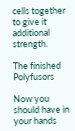cells together to give it additional strength.

The finished Polyfusors

Now you should have in your hands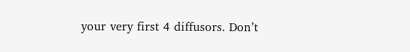your very first 4 diffusors. Don’t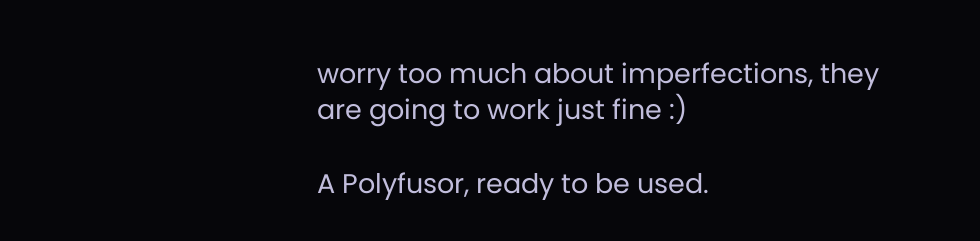worry too much about imperfections, they are going to work just fine :)

A Polyfusor, ready to be used.